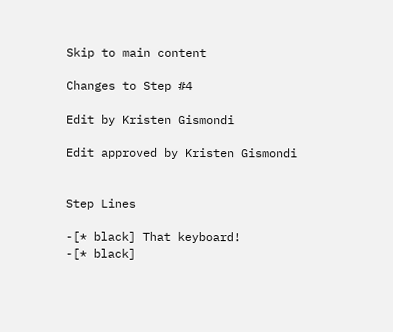Skip to main content

Changes to Step #4

Edit by Kristen Gismondi

Edit approved by Kristen Gismondi


Step Lines

-[* black] That keyboard!
-[* black]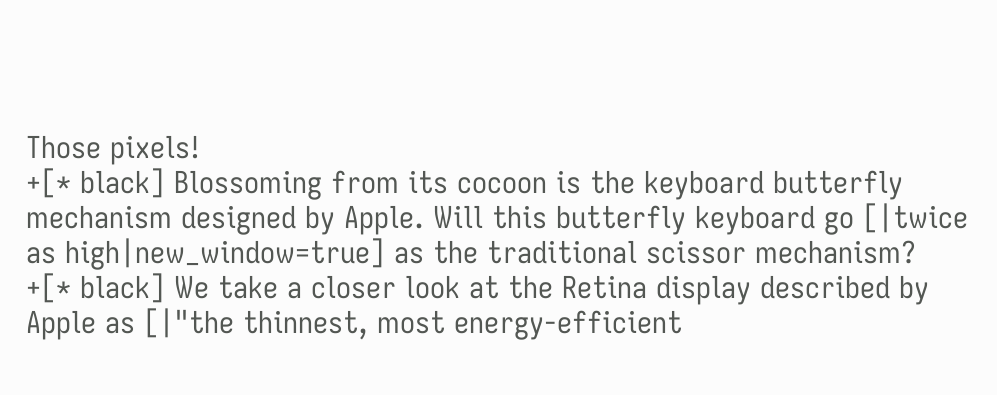Those pixels!
+[* black] Blossoming from its cocoon is the keyboard butterfly mechanism designed by Apple. Will this butterfly keyboard go [|twice as high|new_window=true] as the traditional scissor mechanism?
+[* black] We take a closer look at the Retina display described by Apple as [|"the thinnest, most energy-efficient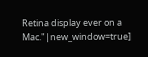Retina display ever on a Mac."|new_window=true]